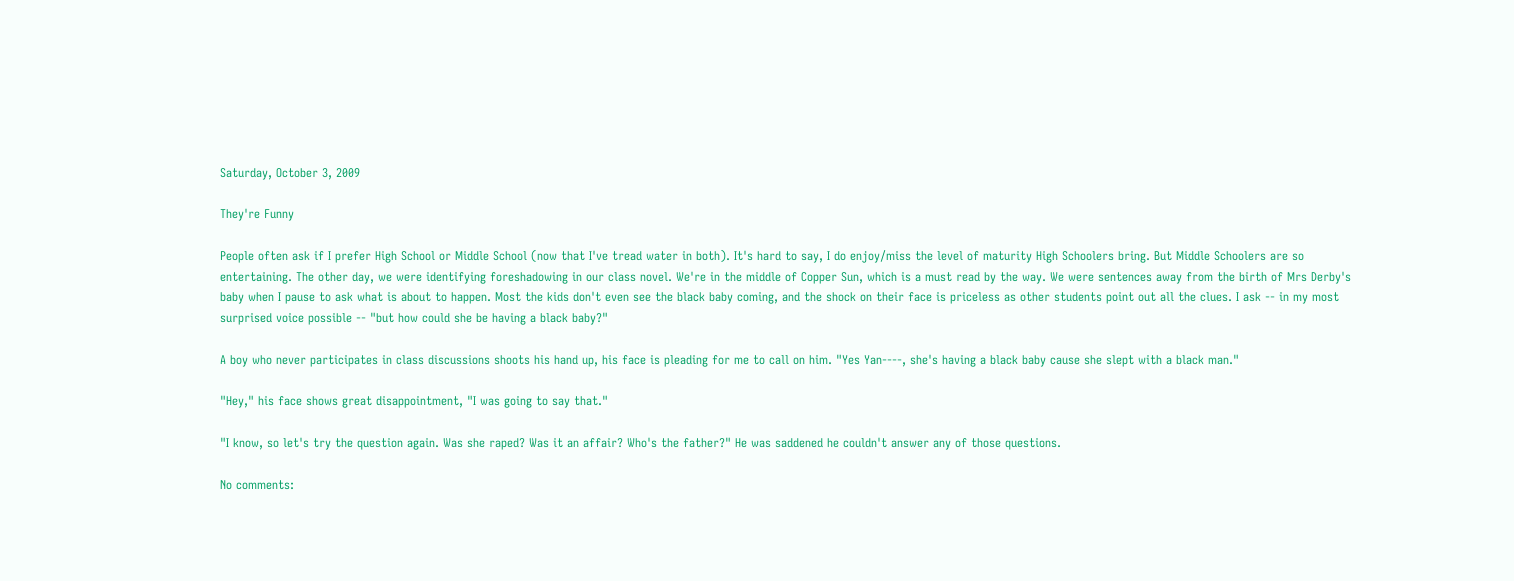Saturday, October 3, 2009

They're Funny

People often ask if I prefer High School or Middle School (now that I've tread water in both). It's hard to say, I do enjoy/miss the level of maturity High Schoolers bring. But Middle Schoolers are so entertaining. The other day, we were identifying foreshadowing in our class novel. We're in the middle of Copper Sun, which is a must read by the way. We were sentences away from the birth of Mrs Derby's baby when I pause to ask what is about to happen. Most the kids don't even see the black baby coming, and the shock on their face is priceless as other students point out all the clues. I ask -- in my most surprised voice possible -- "but how could she be having a black baby?"

A boy who never participates in class discussions shoots his hand up, his face is pleading for me to call on him. "Yes Yan----, she's having a black baby cause she slept with a black man."

"Hey," his face shows great disappointment, "I was going to say that."

"I know, so let's try the question again. Was she raped? Was it an affair? Who's the father?" He was saddened he couldn't answer any of those questions.

No comments: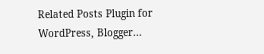Related Posts Plugin for WordPress, Blogger...